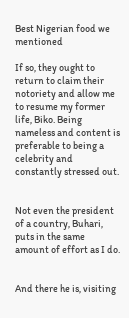Best Nigerian food we mentioned

If so, they ought to return to claim their notoriety and allow me to resume my former life, Biko. Being nameless and content is preferable to being a celebrity and constantly stressed out.


Not even the president of a country, Buhari, puts in the same amount of effort as I do.


And there he is, visiting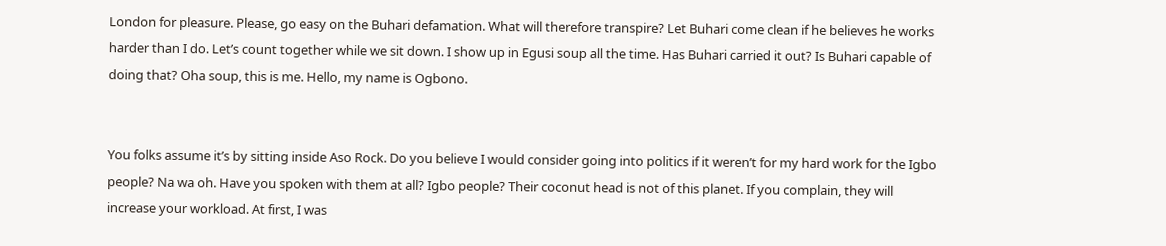London for pleasure. Please, go easy on the Buhari defamation. What will therefore transpire? Let Buhari come clean if he believes he works harder than I do. Let’s count together while we sit down. I show up in Egusi soup all the time. Has Buhari carried it out? Is Buhari capable of doing that? Oha soup, this is me. Hello, my name is Ogbono.


You folks assume it’s by sitting inside Aso Rock. Do you believe I would consider going into politics if it weren’t for my hard work for the Igbo people? Na wa oh. Have you spoken with them at all? Igbo people? Their coconut head is not of this planet. If you complain, they will increase your workload. At first, I was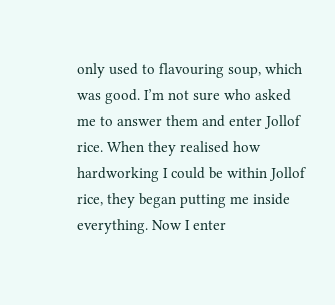only used to flavouring soup, which was good. I’m not sure who asked me to answer them and enter Jollof rice. When they realised how hardworking I could be within Jollof rice, they began putting me inside everything. Now I enter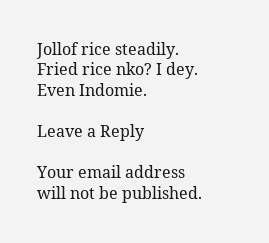Jollof rice steadily. Fried rice nko? I dey. Even Indomie.

Leave a Reply

Your email address will not be published.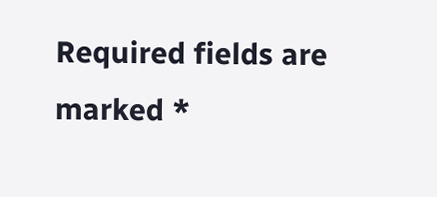Required fields are marked *